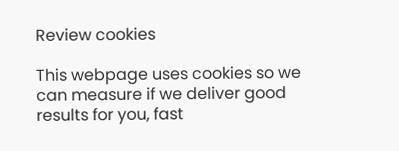Review cookies

This webpage uses cookies so we can measure if we deliver good results for you, fast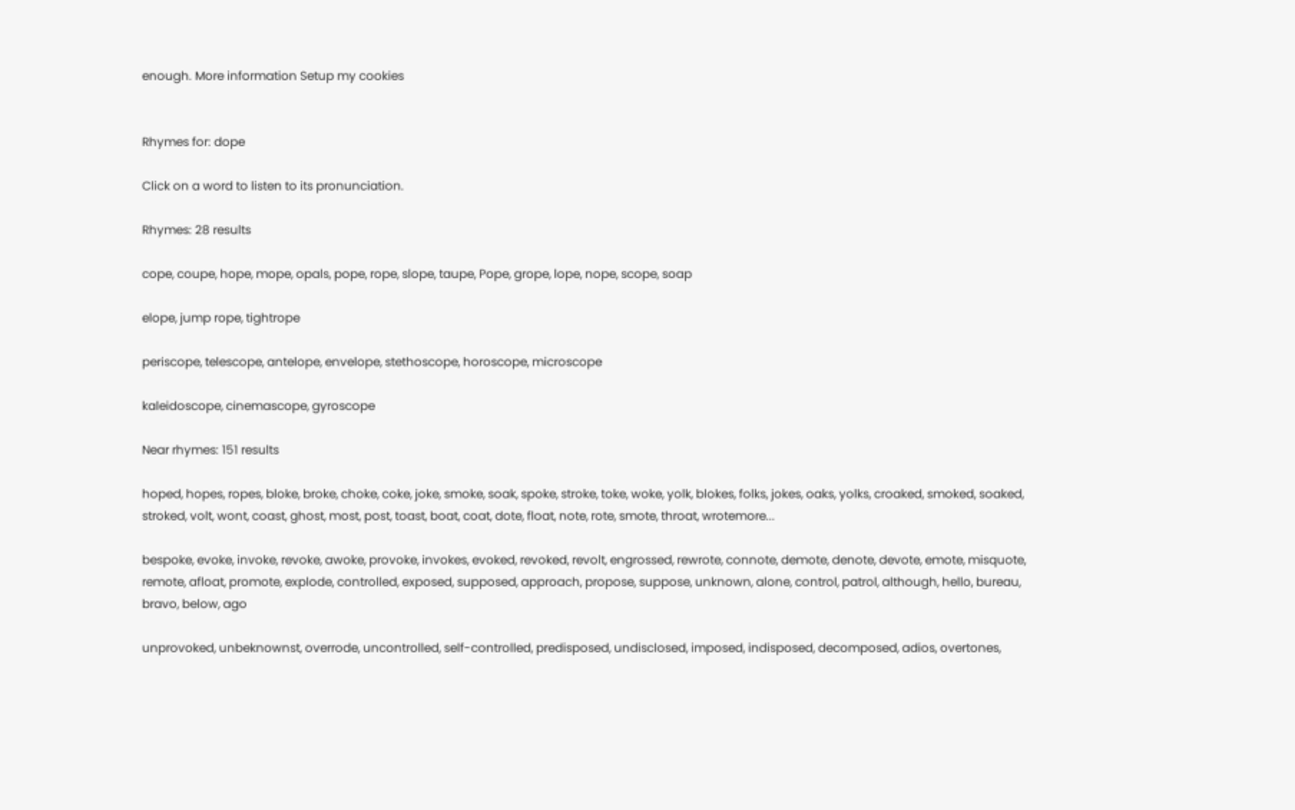enough. More information Setup my cookies


Rhymes for: dope

Click on a word to listen to its pronunciation.

Rhymes: 28 results

cope, coupe, hope, mope, opals, pope, rope, slope, taupe, Pope, grope, lope, nope, scope, soap

elope, jump rope, tightrope

periscope, telescope, antelope, envelope, stethoscope, horoscope, microscope

kaleidoscope, cinemascope, gyroscope

Near rhymes: 151 results

hoped, hopes, ropes, bloke, broke, choke, coke, joke, smoke, soak, spoke, stroke, toke, woke, yolk, blokes, folks, jokes, oaks, yolks, croaked, smoked, soaked, stroked, volt, wont, coast, ghost, most, post, toast, boat, coat, dote, float, note, rote, smote, throat, wrotemore...

bespoke, evoke, invoke, revoke, awoke, provoke, invokes, evoked, revoked, revolt, engrossed, rewrote, connote, demote, denote, devote, emote, misquote, remote, afloat, promote, explode, controlled, exposed, supposed, approach, propose, suppose, unknown, alone, control, patrol, although, hello, bureau, bravo, below, ago

unprovoked, unbeknownst, overrode, uncontrolled, self-controlled, predisposed, undisclosed, imposed, indisposed, decomposed, adios, overtones,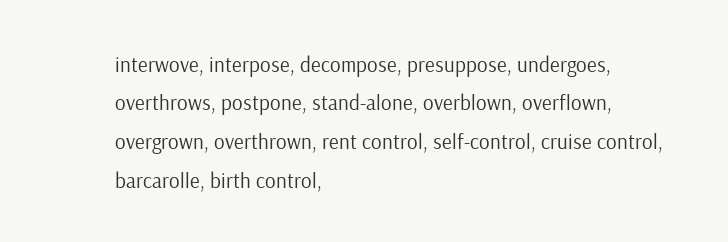interwove, interpose, decompose, presuppose, undergoes, overthrows, postpone, stand-alone, overblown, overflown, overgrown, overthrown, rent control, self-control, cruise control, barcarolle, birth control,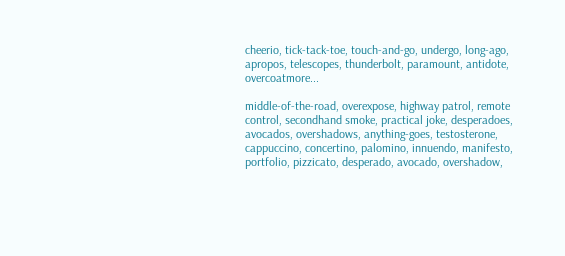cheerio, tick-tack-toe, touch-and-go, undergo, long-ago, apropos, telescopes, thunderbolt, paramount, antidote, overcoatmore...

middle-of-the-road, overexpose, highway patrol, remote control, secondhand smoke, practical joke, desperadoes, avocados, overshadows, anything-goes, testosterone, cappuccino, concertino, palomino, innuendo, manifesto, portfolio, pizzicato, desperado, avocado, overshadow,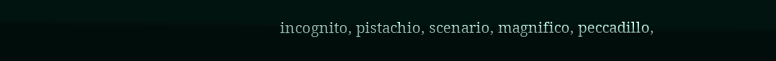incognito, pistachio, scenario, magnifico, peccadillo,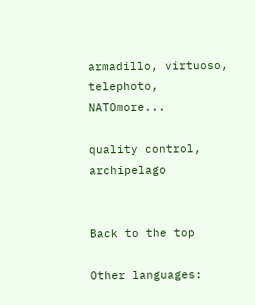armadillo, virtuoso, telephoto, NATOmore...

quality control, archipelago


Back to the top

Other languages: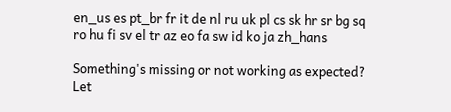en_us es pt_br fr it de nl ru uk pl cs sk hr sr bg sq ro hu fi sv el tr az eo fa sw id ko ja zh_hans

Something's missing or not working as expected?
Let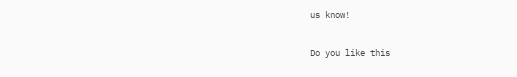us know!

Do you like this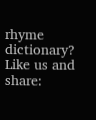rhyme dictionary? Like us and share: